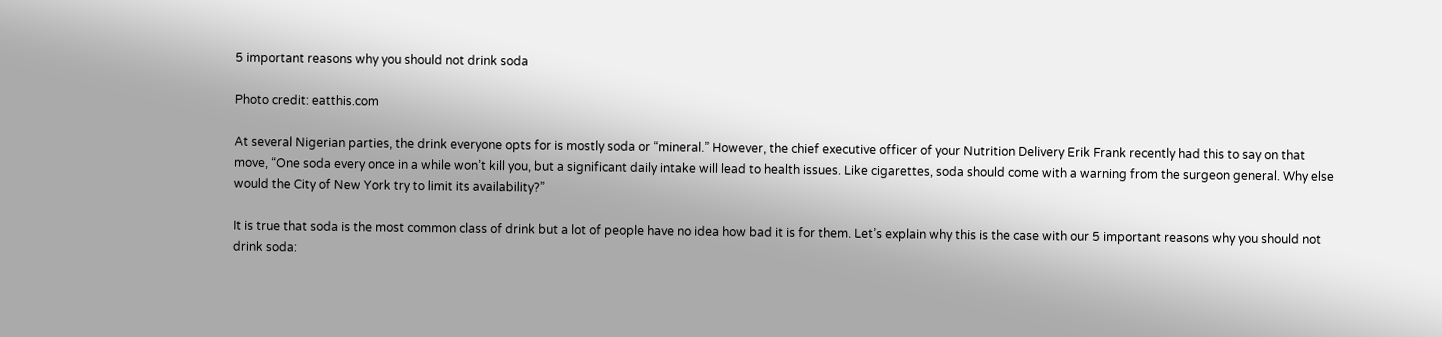5 important reasons why you should not drink soda

Photo credit: eatthis.com

At several Nigerian parties, the drink everyone opts for is mostly soda or “mineral.” However, the chief executive officer of your Nutrition Delivery Erik Frank recently had this to say on that move, “One soda every once in a while won’t kill you, but a significant daily intake will lead to health issues. Like cigarettes, soda should come with a warning from the surgeon general. Why else would the City of New York try to limit its availability?”

It is true that soda is the most common class of drink but a lot of people have no idea how bad it is for them. Let’s explain why this is the case with our 5 important reasons why you should not drink soda: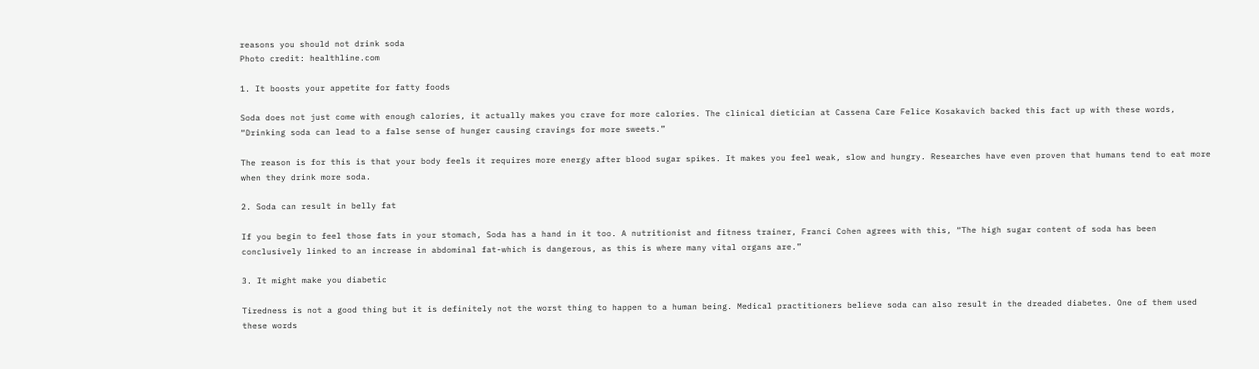reasons you should not drink soda
Photo credit: healthline.com

1. It boosts your appetite for fatty foods

Soda does not just come with enough calories, it actually makes you crave for more calories. The clinical dietician at Cassena Care Felice Kosakavich backed this fact up with these words, “Drinking soda can lead to a false sense of hunger causing cravings for more sweets.”

The reason is for this is that your body feels it requires more energy after blood sugar spikes. It makes you feel weak, slow and hungry. Researches have even proven that humans tend to eat more when they drink more soda.

2. Soda can result in belly fat

If you begin to feel those fats in your stomach, Soda has a hand in it too. A nutritionist and fitness trainer, Franci Cohen agrees with this, “The high sugar content of soda has been conclusively linked to an increase in abdominal fat-which is dangerous, as this is where many vital organs are.”

3. It might make you diabetic

Tiredness is not a good thing but it is definitely not the worst thing to happen to a human being. Medical practitioners believe soda can also result in the dreaded diabetes. One of them used these words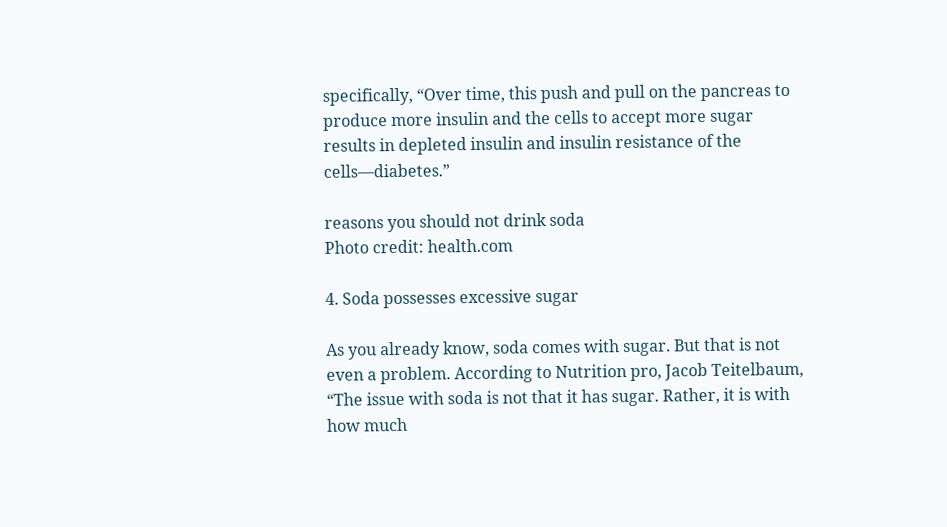specifically, “Over time, this push and pull on the pancreas to produce more insulin and the cells to accept more sugar results in depleted insulin and insulin resistance of the cells—diabetes.”

reasons you should not drink soda
Photo credit: health.com

4. Soda possesses excessive sugar

As you already know, soda comes with sugar. But that is not even a problem. According to Nutrition pro, Jacob Teitelbaum, “The issue with soda is not that it has sugar. Rather, it is with how much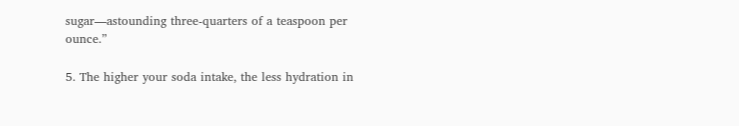sugar—astounding three-quarters of a teaspoon per ounce.”

5. The higher your soda intake, the less hydration in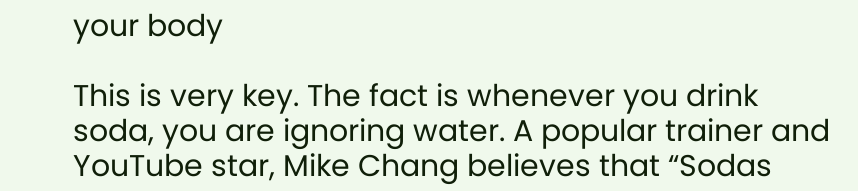your body

This is very key. The fact is whenever you drink soda, you are ignoring water. A popular trainer and YouTube star, Mike Chang believes that “Sodas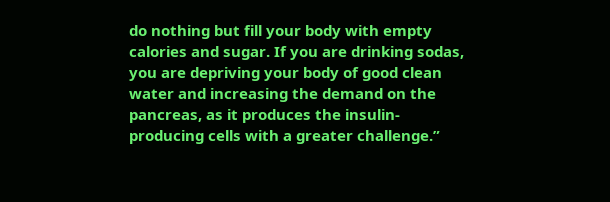do nothing but fill your body with empty calories and sugar. If you are drinking sodas, you are depriving your body of good clean water and increasing the demand on the pancreas, as it produces the insulin-producing cells with a greater challenge.”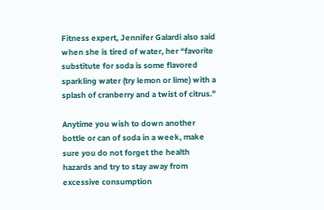Fitness expert, Jennifer Galardi also said when she is tired of water, her “favorite substitute for soda is some flavored sparkling water (try lemon or lime) with a splash of cranberry and a twist of citrus.”

Anytime you wish to down another bottle or can of soda in a week, make sure you do not forget the health hazards and try to stay away from excessive consumption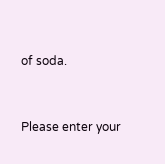of soda.


Please enter your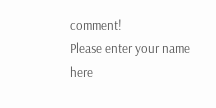comment!
Please enter your name here